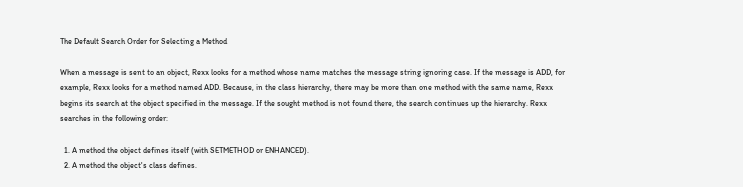The Default Search Order for Selecting a Method

When a message is sent to an object, Rexx looks for a method whose name matches the message string ignoring case. If the message is ADD, for example, Rexx looks for a method named ADD. Because, in the class hierarchy, there may be more than one method with the same name, Rexx begins its search at the object specified in the message. If the sought method is not found there, the search continues up the hierarchy. Rexx searches in the following order:

  1. A method the object defines itself (with SETMETHOD or ENHANCED).
  2. A method the object's class defines.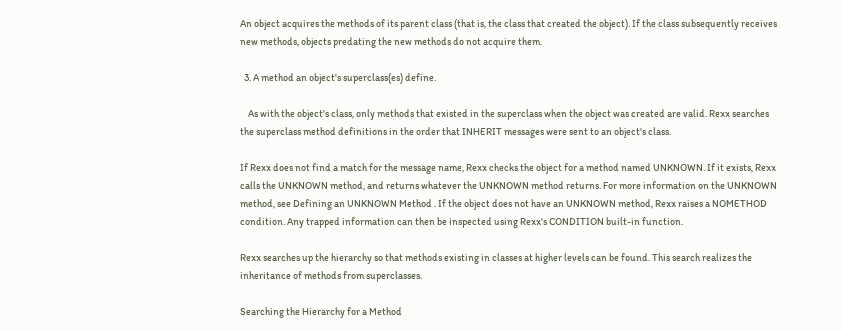An object acquires the methods of its parent class (that is, the class that created the object). If the class subsequently receives new methods, objects predating the new methods do not acquire them.

  3. A method an object's superclass(es) define.

    As with the object's class, only methods that existed in the superclass when the object was created are valid. Rexx searches the superclass method definitions in the order that INHERIT messages were sent to an object's class.

If Rexx does not find a match for the message name, Rexx checks the object for a method named UNKNOWN. If it exists, Rexx calls the UNKNOWN method, and returns whatever the UNKNOWN method returns. For more information on the UNKNOWN method, see Defining an UNKNOWN Method . If the object does not have an UNKNOWN method, Rexx raises a NOMETHOD condition. Any trapped information can then be inspected using Rexx's CONDITION built-in function.

Rexx searches up the hierarchy so that methods existing in classes at higher levels can be found. This search realizes the inheritance of methods from superclasses.

Searching the Hierarchy for a Method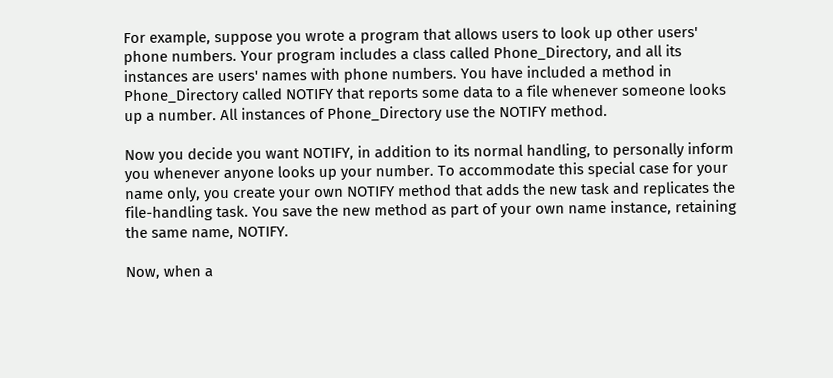For example, suppose you wrote a program that allows users to look up other users' phone numbers. Your program includes a class called Phone_Directory, and all its instances are users' names with phone numbers. You have included a method in Phone_Directory called NOTIFY that reports some data to a file whenever someone looks up a number. All instances of Phone_Directory use the NOTIFY method.

Now you decide you want NOTIFY, in addition to its normal handling, to personally inform you whenever anyone looks up your number. To accommodate this special case for your name only, you create your own NOTIFY method that adds the new task and replicates the file-handling task. You save the new method as part of your own name instance, retaining the same name, NOTIFY.

Now, when a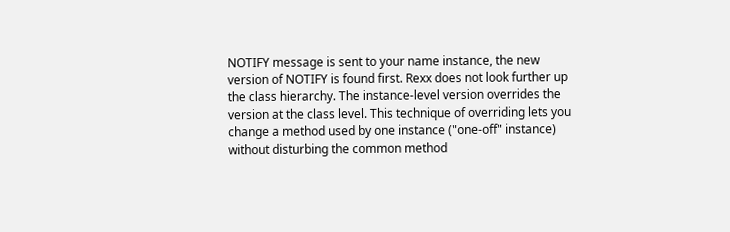NOTIFY message is sent to your name instance, the new version of NOTIFY is found first. Rexx does not look further up the class hierarchy. The instance-level version overrides the version at the class level. This technique of overriding lets you change a method used by one instance ("one-off" instance) without disturbing the common method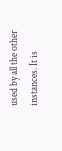used by all the other instances. It is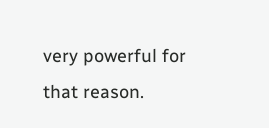very powerful for that reason.